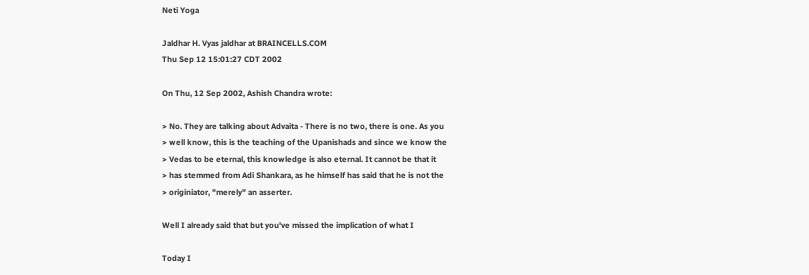Neti Yoga

Jaldhar H. Vyas jaldhar at BRAINCELLS.COM
Thu Sep 12 15:01:27 CDT 2002

On Thu, 12 Sep 2002, Ashish Chandra wrote:

> No. They are talking about Advaita - There is no two, there is one. As you
> well know, this is the teaching of the Upanishads and since we know the
> Vedas to be eternal, this knowledge is also eternal. It cannot be that it
> has stemmed from Adi Shankara, as he himself has said that he is not the
> originiator, "merely" an asserter.

Well I already said that but you've missed the implication of what I

Today I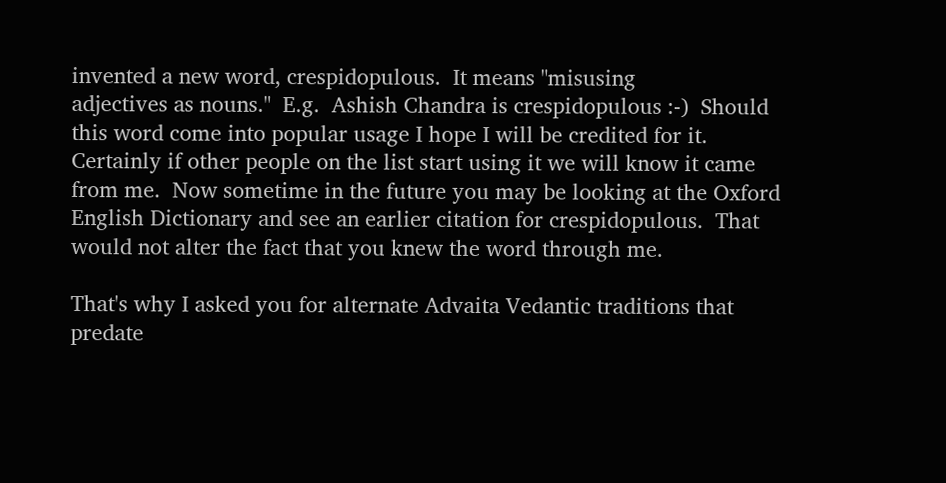invented a new word, crespidopulous.  It means "misusing
adjectives as nouns."  E.g.  Ashish Chandra is crespidopulous :-)  Should
this word come into popular usage I hope I will be credited for it.
Certainly if other people on the list start using it we will know it came
from me.  Now sometime in the future you may be looking at the Oxford
English Dictionary and see an earlier citation for crespidopulous.  That
would not alter the fact that you knew the word through me.

That's why I asked you for alternate Advaita Vedantic traditions that
predate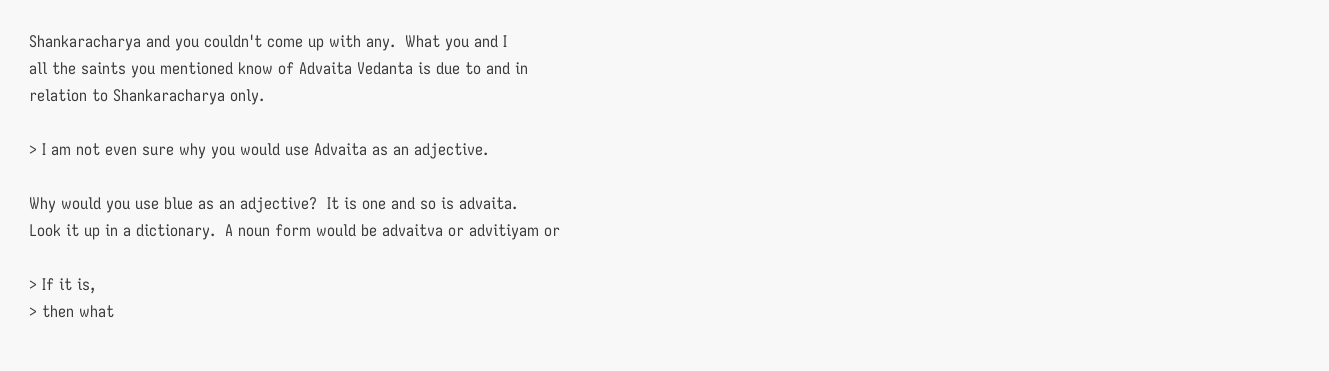Shankaracharya and you couldn't come up with any.  What you and I
all the saints you mentioned know of Advaita Vedanta is due to and in
relation to Shankaracharya only.

> I am not even sure why you would use Advaita as an adjective.

Why would you use blue as an adjective?  It is one and so is advaita.
Look it up in a dictionary.  A noun form would be advaitva or advitiyam or

> If it is,
> then what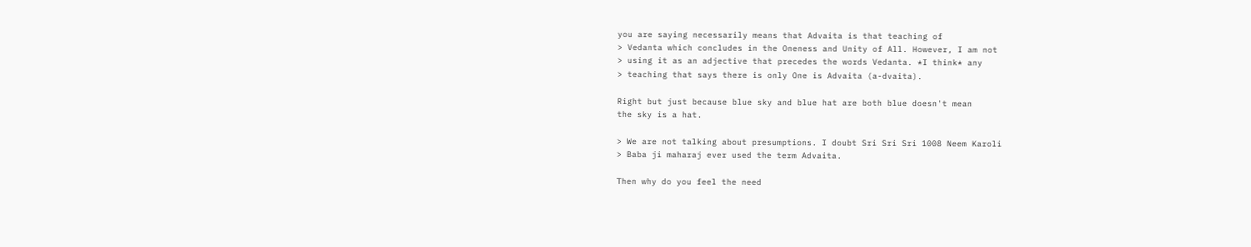you are saying necessarily means that Advaita is that teaching of
> Vedanta which concludes in the Oneness and Unity of All. However, I am not
> using it as an adjective that precedes the words Vedanta. *I think* any
> teaching that says there is only One is Advaita (a-dvaita).

Right but just because blue sky and blue hat are both blue doesn't mean
the sky is a hat.

> We are not talking about presumptions. I doubt Sri Sri Sri 1008 Neem Karoli
> Baba ji maharaj ever used the term Advaita.

Then why do you feel the need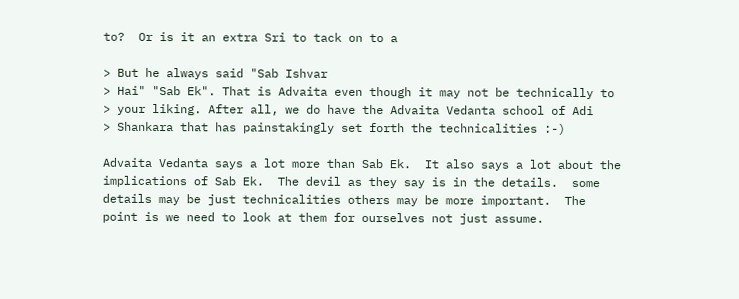to?  Or is it an extra Sri to tack on to a

> But he always said "Sab Ishvar
> Hai" "Sab Ek". That is Advaita even though it may not be technically to
> your liking. After all, we do have the Advaita Vedanta school of Adi
> Shankara that has painstakingly set forth the technicalities :-)

Advaita Vedanta says a lot more than Sab Ek.  It also says a lot about the
implications of Sab Ek.  The devil as they say is in the details.  some
details may be just technicalities others may be more important.  The
point is we need to look at them for ourselves not just assume.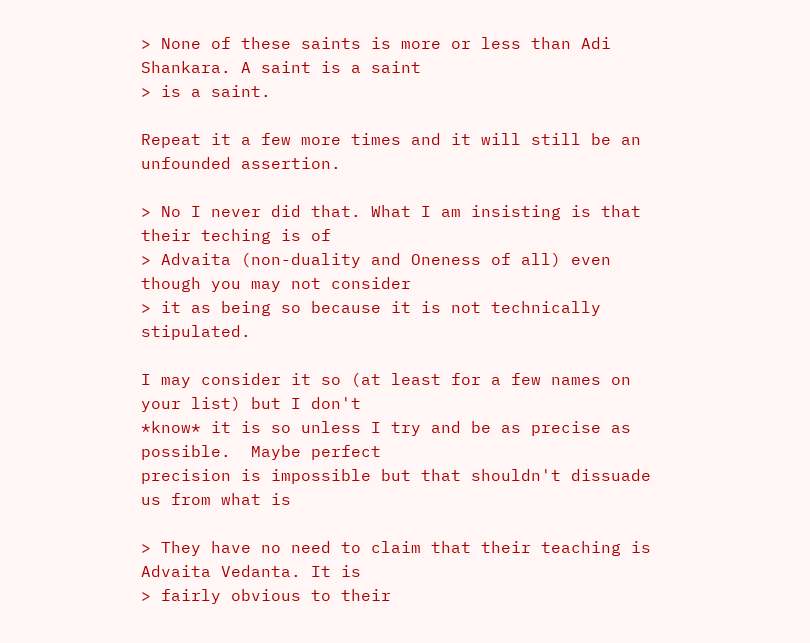> None of these saints is more or less than Adi Shankara. A saint is a saint
> is a saint.

Repeat it a few more times and it will still be an unfounded assertion.

> No I never did that. What I am insisting is that their teching is of
> Advaita (non-duality and Oneness of all) even though you may not consider
> it as being so because it is not technically stipulated.

I may consider it so (at least for a few names on your list) but I don't
*know* it is so unless I try and be as precise as possible.  Maybe perfect
precision is impossible but that shouldn't dissuade us from what is

> They have no need to claim that their teaching is Advaita Vedanta. It is
> fairly obvious to their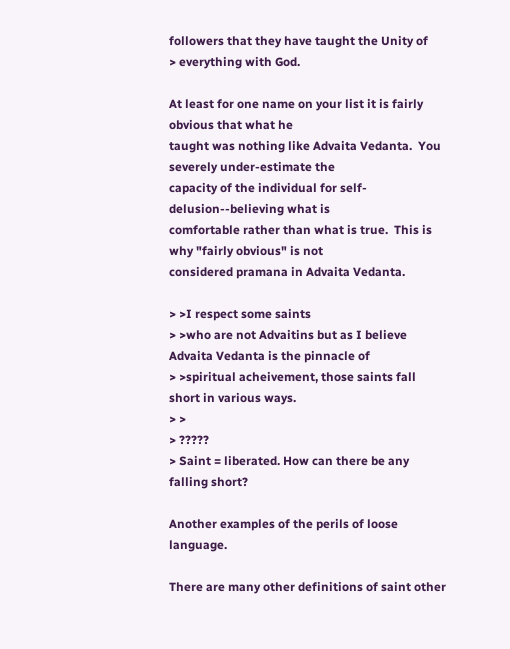followers that they have taught the Unity of
> everything with God.

At least for one name on your list it is fairly obvious that what he
taught was nothing like Advaita Vedanta.  You severely under-estimate the
capacity of the individual for self-delusion--believing what is
comfortable rather than what is true.  This is why "fairly obvious" is not
considered pramana in Advaita Vedanta.

> >I respect some saints
> >who are not Advaitins but as I believe Advaita Vedanta is the pinnacle of
> >spiritual acheivement, those saints fall short in various ways.
> >
> ?????
> Saint = liberated. How can there be any falling short?

Another examples of the perils of loose language.

There are many other definitions of saint other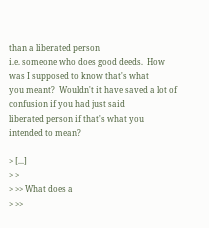than a liberated person
i.e. someone who does good deeds.  How was I supposed to know that's what
you meant?  Wouldn't it have saved a lot of confusion if you had just said
liberated person if that's what you intended to mean?

> [...]
> >
> >> What does a
> >>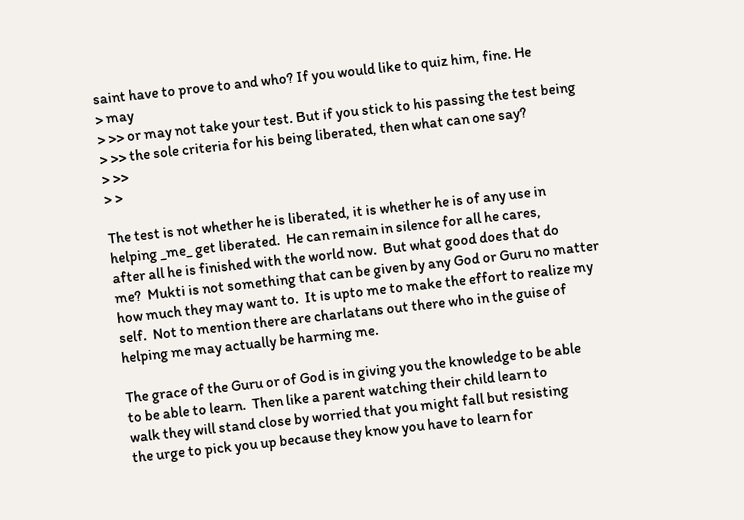saint have to prove to and who? If you would like to quiz him, fine. He
> may
> >> or may not take your test. But if you stick to his passing the test being
> >> the sole criteria for his being liberated, then what can one say?
> >>
> >

The test is not whether he is liberated, it is whether he is of any use in
helping _me_ get liberated.  He can remain in silence for all he cares,
after all he is finished with the world now.  But what good does that do
me?  Mukti is not something that can be given by any God or Guru no matter
how much they may want to.  It is upto me to make the effort to realize my
self.  Not to mention there are charlatans out there who in the guise of
helping me may actually be harming me.

The grace of the Guru or of God is in giving you the knowledge to be able
to be able to learn.  Then like a parent watching their child learn to
walk they will stand close by worried that you might fall but resisting
the urge to pick you up because they know you have to learn for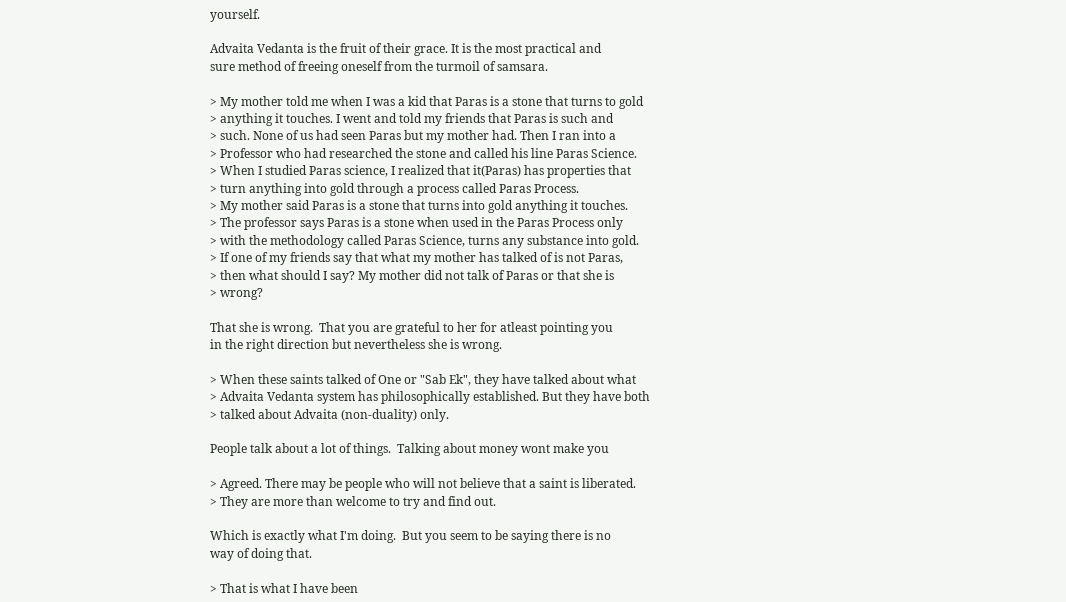yourself.

Advaita Vedanta is the fruit of their grace. It is the most practical and
sure method of freeing oneself from the turmoil of samsara.

> My mother told me when I was a kid that Paras is a stone that turns to gold
> anything it touches. I went and told my friends that Paras is such and
> such. None of us had seen Paras but my mother had. Then I ran into a
> Professor who had researched the stone and called his line Paras Science.
> When I studied Paras science, I realized that it(Paras) has properties that
> turn anything into gold through a process called Paras Process.
> My mother said Paras is a stone that turns into gold anything it touches.
> The professor says Paras is a stone when used in the Paras Process only
> with the methodology called Paras Science, turns any substance into gold.
> If one of my friends say that what my mother has talked of is not Paras,
> then what should I say? My mother did not talk of Paras or that she is
> wrong?

That she is wrong.  That you are grateful to her for atleast pointing you
in the right direction but nevertheless she is wrong.

> When these saints talked of One or "Sab Ek", they have talked about what
> Advaita Vedanta system has philosophically established. But they have both
> talked about Advaita (non-duality) only.

People talk about a lot of things.  Talking about money wont make you

> Agreed. There may be people who will not believe that a saint is liberated.
> They are more than welcome to try and find out.

Which is exactly what I'm doing.  But you seem to be saying there is no
way of doing that.

> That is what I have been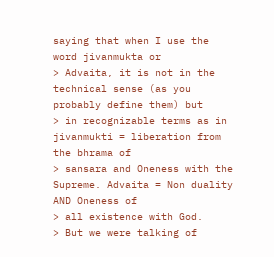saying that when I use the word jivanmukta or
> Advaita, it is not in the technical sense (as you probably define them) but
> in recognizable terms as in jivanmukti = liberation from the bhrama of
> sansara and Oneness with the Supreme. Advaita = Non duality AND Oneness of
> all existence with God.
> But we were talking of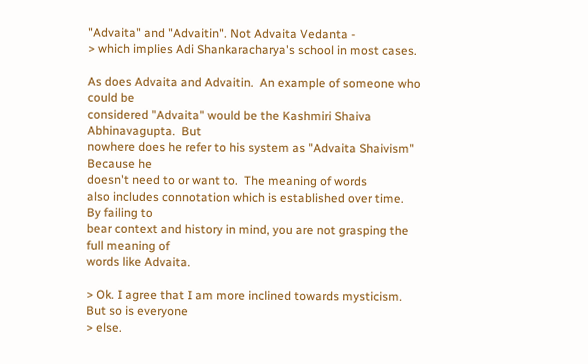"Advaita" and "Advaitin". Not Advaita Vedanta -
> which implies Adi Shankaracharya's school in most cases.

As does Advaita and Advaitin.  An example of someone who could be
considered "Advaita" would be the Kashmiri Shaiva Abhinavagupta.  But
nowhere does he refer to his system as "Advaita Shaivism"  Because he
doesn't need to or want to.  The meaning of words
also includes connotation which is established over time.  By failing to
bear context and history in mind, you are not grasping the full meaning of
words like Advaita.

> Ok. I agree that I am more inclined towards mysticism. But so is everyone
> else.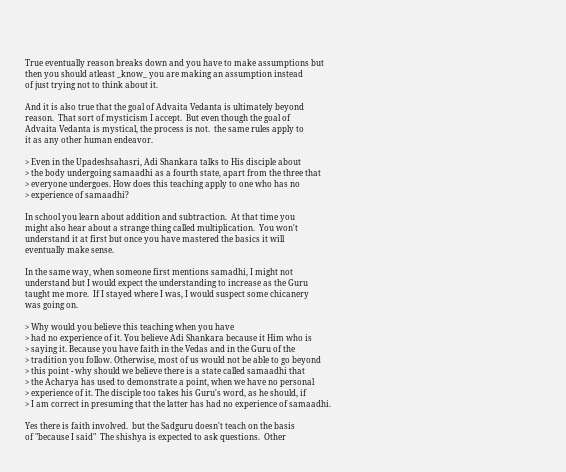True eventually reason breaks down and you have to make assumptions but
then you should atleast _know_ you are making an assumption instead
of just trying not to think about it.

And it is also true that the goal of Advaita Vedanta is ultimately beyond
reason.  That sort of mysticism I accept.  But even though the goal of
Advaita Vedanta is mystical, the process is not.  the same rules apply to
it as any other human endeavor.

> Even in the Upadeshsahasri, Adi Shankara talks to His disciple about
> the body undergoing samaadhi as a fourth state, apart from the three that
> everyone undergoes. How does this teaching apply to one who has no
> experience of samaadhi?

In school you learn about addition and subtraction.  At that time you
might also hear about a strange thing called multiplication.  You won't
understand it at first but once you have mastered the basics it will
eventually make sense.

In the same way, when someone first mentions samadhi, I might not
understand but I would expect the understanding to increase as the Guru
taught me more.  If I stayed where I was, I would suspect some chicanery
was going on.

> Why would you believe this teaching when you have
> had no experience of it. You believe Adi Shankara because it Him who is
> saying it. Because you have faith in the Vedas and in the Guru of the
> tradition you follow. Otherwise, most of us would not be able to go beyond
> this point - why should we believe there is a state called samaadhi that
> the Acharya has used to demonstrate a point, when we have no personal
> experience of it. The disciple too takes his Guru's word, as he should, if
> I am correct in presuming that the latter has had no experience of samaadhi.

Yes there is faith involved.  but the Sadguru doesn't teach on the basis
of "because I said"  The shishya is expected to ask questions.  Other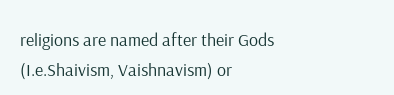religions are named after their Gods (I.e.Shaivism, Vaishnavism) or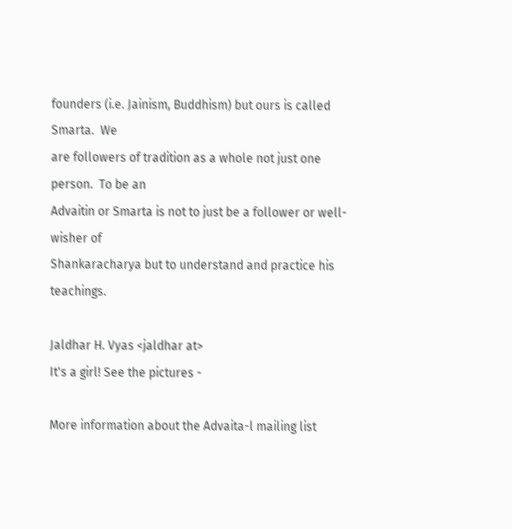founders (i.e. Jainism, Buddhism) but ours is called Smarta.  We
are followers of tradition as a whole not just one person.  To be an
Advaitin or Smarta is not to just be a follower or well-wisher of
Shankaracharya but to understand and practice his teachings.

Jaldhar H. Vyas <jaldhar at>
It's a girl! See the pictures -

More information about the Advaita-l mailing list